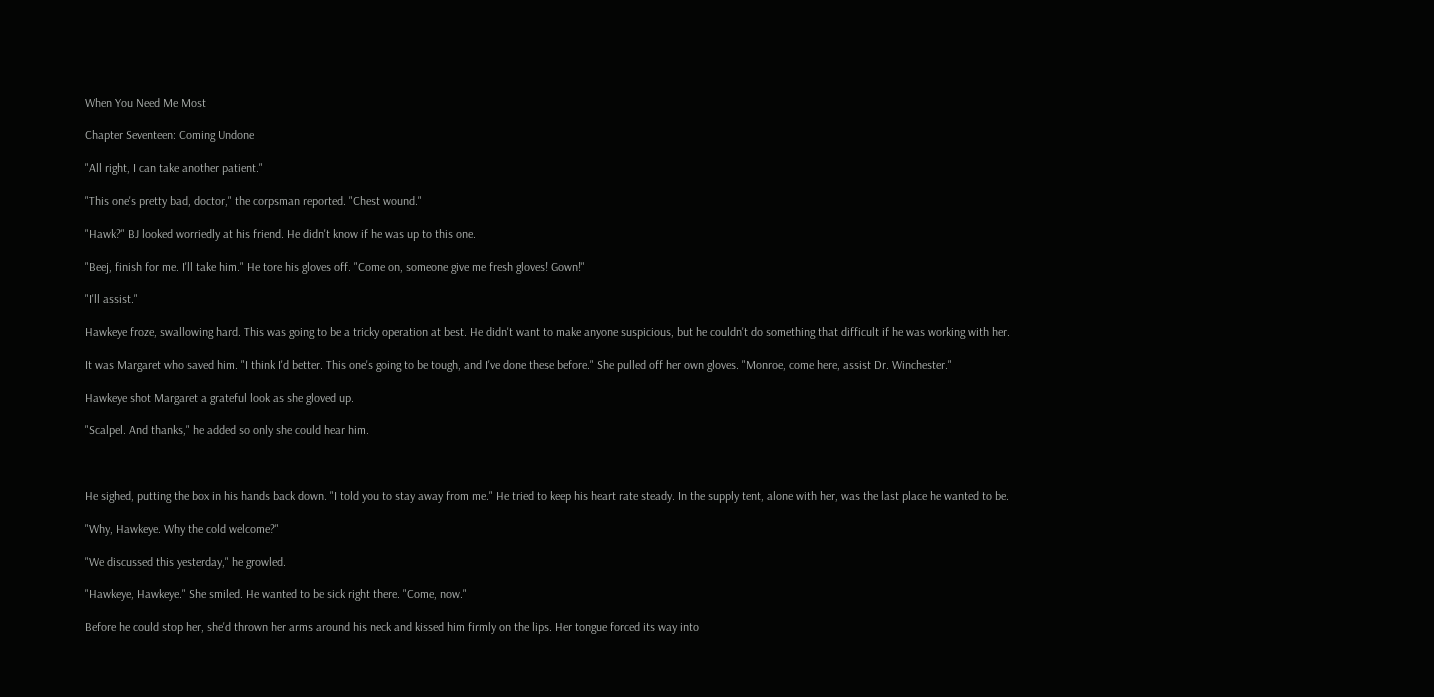When You Need Me Most

Chapter Seventeen: Coming Undone

"All right, I can take another patient."

"This one's pretty bad, doctor," the corpsman reported. "Chest wound."

"Hawk?" BJ looked worriedly at his friend. He didn't know if he was up to this one.

"Beej, finish for me. I'll take him." He tore his gloves off. "Come on, someone give me fresh gloves! Gown!"

"I'll assist."

Hawkeye froze, swallowing hard. This was going to be a tricky operation at best. He didn't want to make anyone suspicious, but he couldn't do something that difficult if he was working with her.

It was Margaret who saved him. "I think I'd better. This one's going to be tough, and I've done these before." She pulled off her own gloves. "Monroe, come here, assist Dr. Winchester."

Hawkeye shot Margaret a grateful look as she gloved up.

"Scalpel. And thanks," he added so only she could hear him.



He sighed, putting the box in his hands back down. "I told you to stay away from me." He tried to keep his heart rate steady. In the supply tent, alone with her, was the last place he wanted to be.

"Why, Hawkeye. Why the cold welcome?"

"We discussed this yesterday," he growled.

"Hawkeye, Hawkeye." She smiled. He wanted to be sick right there. "Come, now."

Before he could stop her, she'd thrown her arms around his neck and kissed him firmly on the lips. Her tongue forced its way into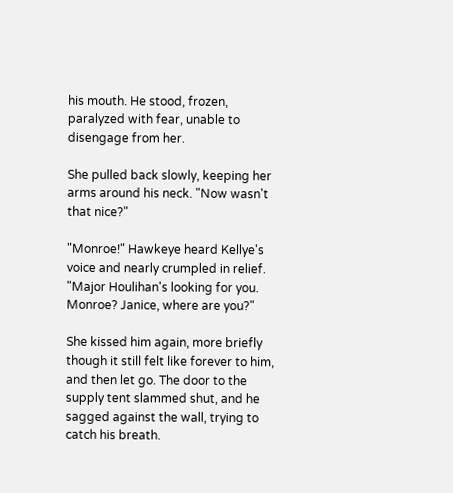his mouth. He stood, frozen, paralyzed with fear, unable to disengage from her.

She pulled back slowly, keeping her arms around his neck. "Now wasn't that nice?"

"Monroe!" Hawkeye heard Kellye's voice and nearly crumpled in relief. "Major Houlihan's looking for you. Monroe? Janice, where are you?"

She kissed him again, more briefly though it still felt like forever to him, and then let go. The door to the supply tent slammed shut, and he sagged against the wall, trying to catch his breath.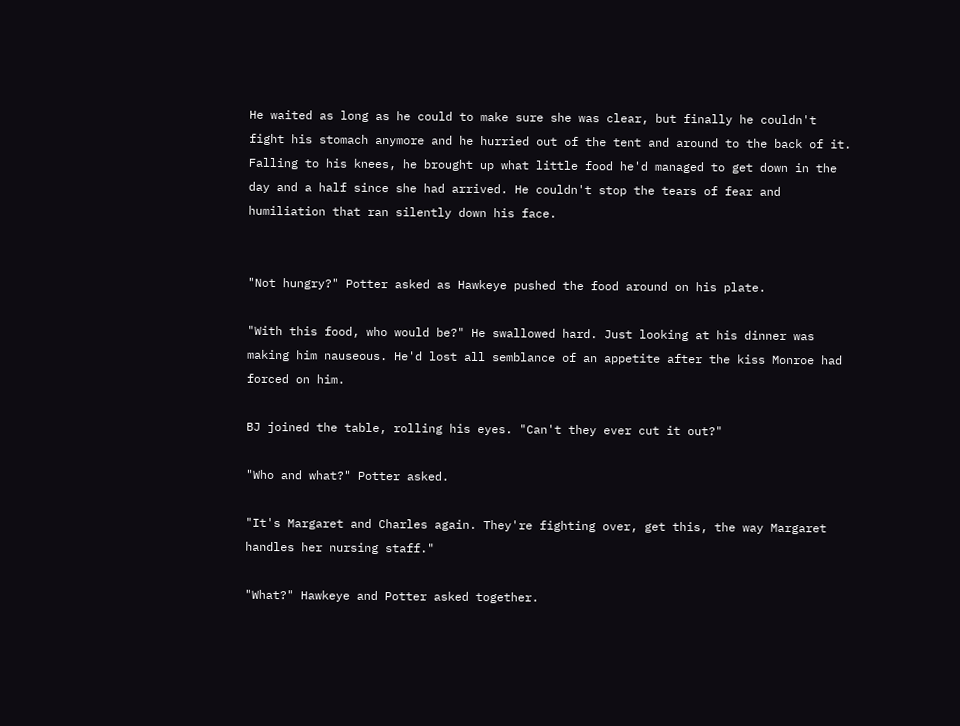He waited as long as he could to make sure she was clear, but finally he couldn't fight his stomach anymore and he hurried out of the tent and around to the back of it. Falling to his knees, he brought up what little food he'd managed to get down in the day and a half since she had arrived. He couldn't stop the tears of fear and humiliation that ran silently down his face.


"Not hungry?" Potter asked as Hawkeye pushed the food around on his plate.

"With this food, who would be?" He swallowed hard. Just looking at his dinner was making him nauseous. He'd lost all semblance of an appetite after the kiss Monroe had forced on him.

BJ joined the table, rolling his eyes. "Can't they ever cut it out?"

"Who and what?" Potter asked.

"It's Margaret and Charles again. They're fighting over, get this, the way Margaret handles her nursing staff."

"What?" Hawkeye and Potter asked together.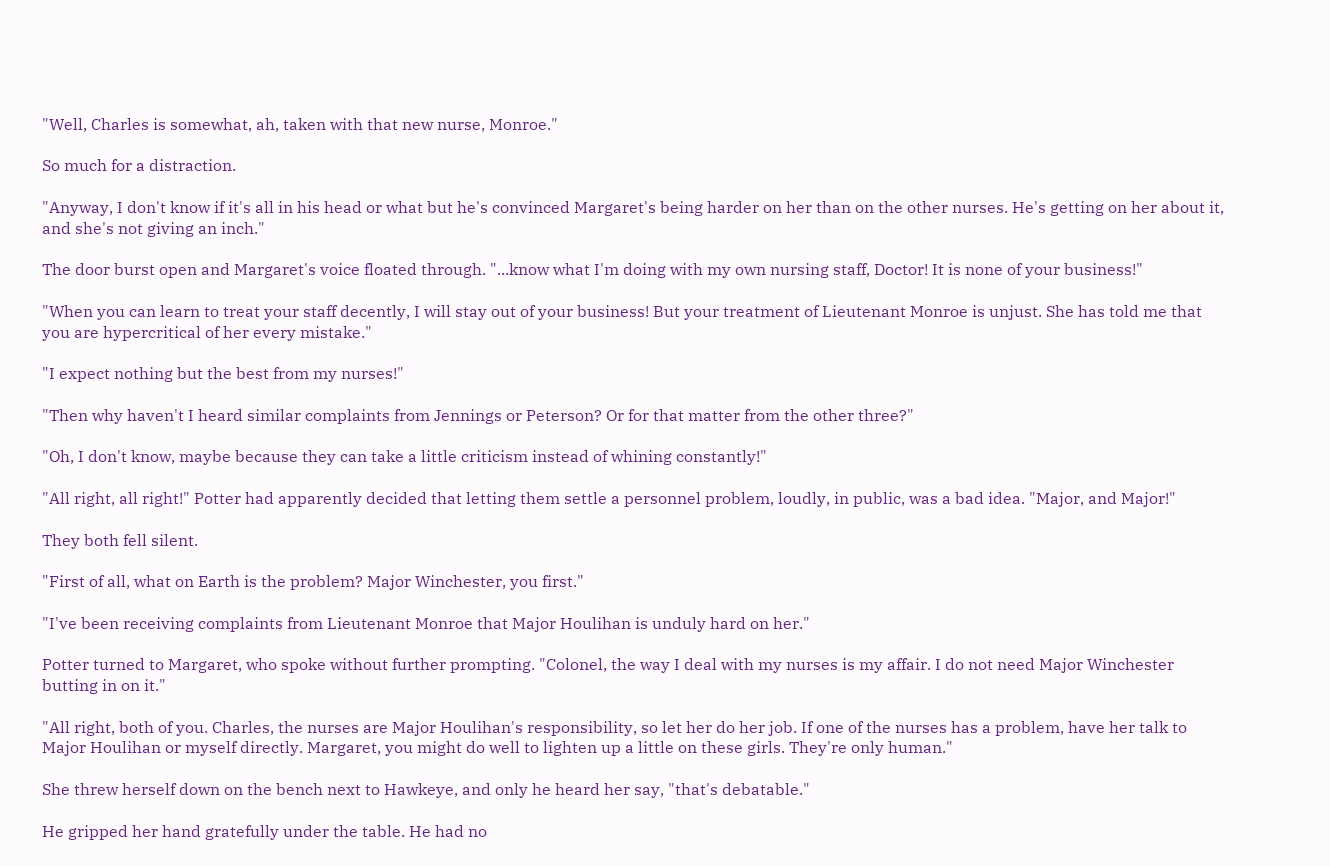"Well, Charles is somewhat, ah, taken with that new nurse, Monroe."

So much for a distraction.

"Anyway, I don't know if it's all in his head or what but he's convinced Margaret's being harder on her than on the other nurses. He's getting on her about it, and she's not giving an inch."

The door burst open and Margaret's voice floated through. "...know what I'm doing with my own nursing staff, Doctor! It is none of your business!"

"When you can learn to treat your staff decently, I will stay out of your business! But your treatment of Lieutenant Monroe is unjust. She has told me that you are hypercritical of her every mistake."

"I expect nothing but the best from my nurses!"

"Then why haven't I heard similar complaints from Jennings or Peterson? Or for that matter from the other three?"

"Oh, I don't know, maybe because they can take a little criticism instead of whining constantly!"

"All right, all right!" Potter had apparently decided that letting them settle a personnel problem, loudly, in public, was a bad idea. "Major, and Major!"

They both fell silent.

"First of all, what on Earth is the problem? Major Winchester, you first."

"I've been receiving complaints from Lieutenant Monroe that Major Houlihan is unduly hard on her."

Potter turned to Margaret, who spoke without further prompting. "Colonel, the way I deal with my nurses is my affair. I do not need Major Winchester butting in on it."

"All right, both of you. Charles, the nurses are Major Houlihan's responsibility, so let her do her job. If one of the nurses has a problem, have her talk to Major Houlihan or myself directly. Margaret, you might do well to lighten up a little on these girls. They're only human."

She threw herself down on the bench next to Hawkeye, and only he heard her say, "that's debatable."

He gripped her hand gratefully under the table. He had no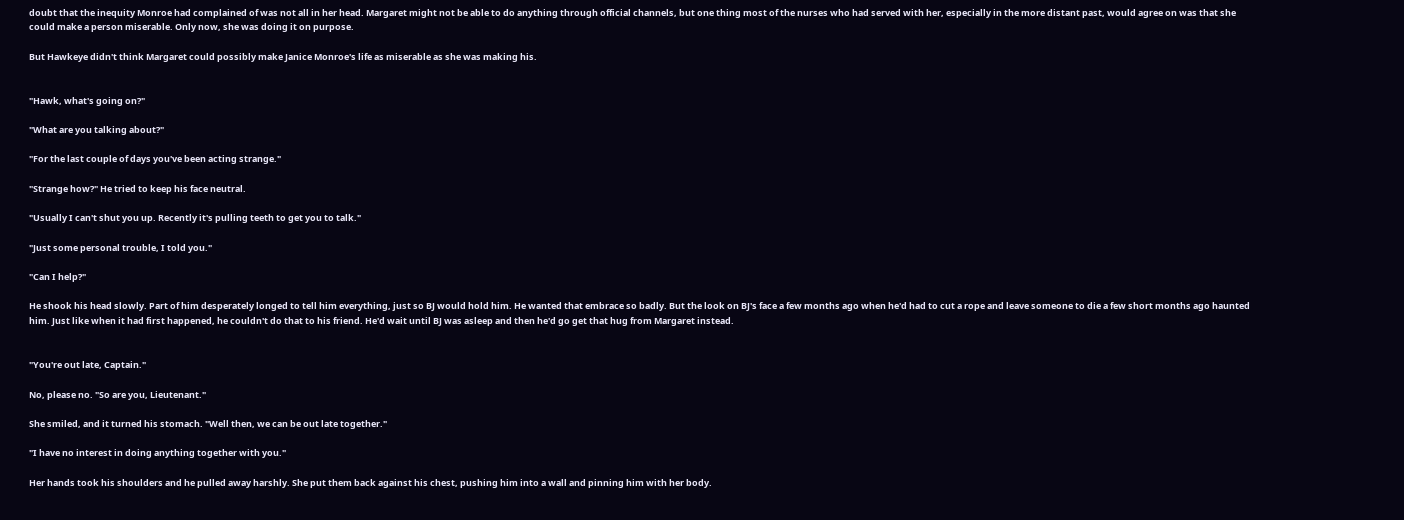doubt that the inequity Monroe had complained of was not all in her head. Margaret might not be able to do anything through official channels, but one thing most of the nurses who had served with her, especially in the more distant past, would agree on was that she could make a person miserable. Only now, she was doing it on purpose.

But Hawkeye didn't think Margaret could possibly make Janice Monroe's life as miserable as she was making his.


"Hawk, what's going on?"

"What are you talking about?"

"For the last couple of days you've been acting strange."

"Strange how?" He tried to keep his face neutral.

"Usually I can't shut you up. Recently it's pulling teeth to get you to talk."

"Just some personal trouble, I told you."

"Can I help?"

He shook his head slowly. Part of him desperately longed to tell him everything, just so BJ would hold him. He wanted that embrace so badly. But the look on BJ's face a few months ago when he'd had to cut a rope and leave someone to die a few short months ago haunted him. Just like when it had first happened, he couldn't do that to his friend. He'd wait until BJ was asleep and then he'd go get that hug from Margaret instead.


"You're out late, Captain."

No, please no. "So are you, Lieutenant."

She smiled, and it turned his stomach. "Well then, we can be out late together."

"I have no interest in doing anything together with you."

Her hands took his shoulders and he pulled away harshly. She put them back against his chest, pushing him into a wall and pinning him with her body.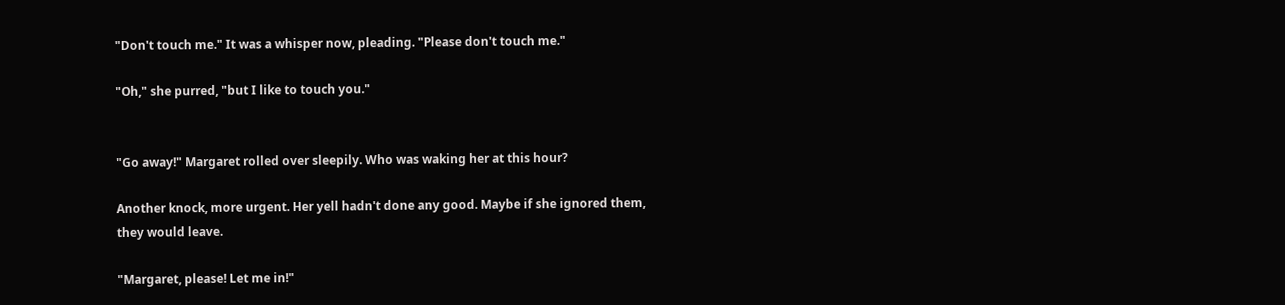"Don't touch me." It was a whisper now, pleading. "Please don't touch me."

"Oh," she purred, "but I like to touch you."


"Go away!" Margaret rolled over sleepily. Who was waking her at this hour?

Another knock, more urgent. Her yell hadn't done any good. Maybe if she ignored them, they would leave.

"Margaret, please! Let me in!"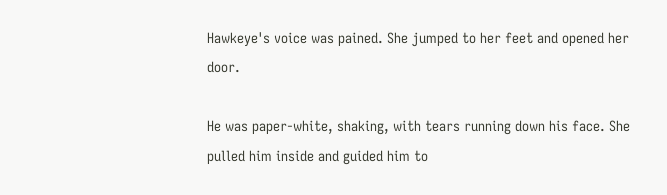Hawkeye's voice was pained. She jumped to her feet and opened her door.

He was paper-white, shaking, with tears running down his face. She pulled him inside and guided him to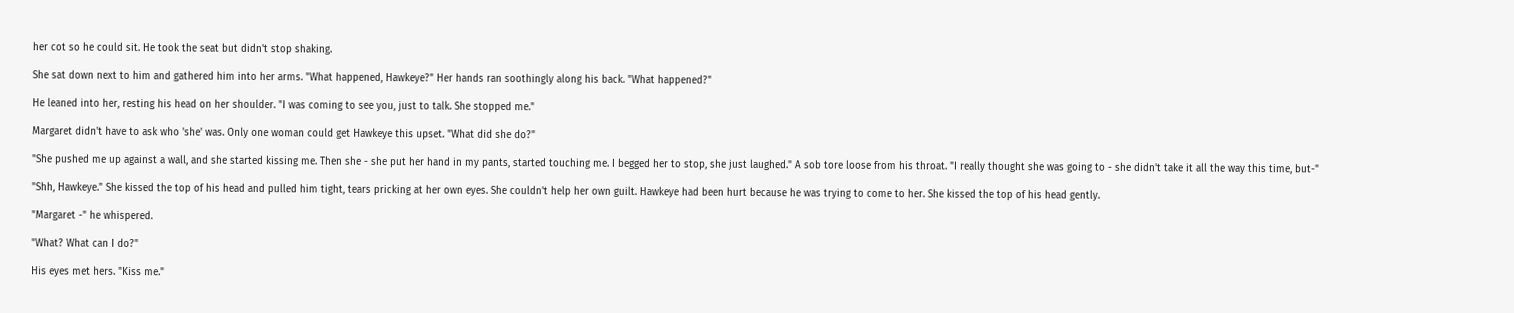her cot so he could sit. He took the seat but didn't stop shaking.

She sat down next to him and gathered him into her arms. "What happened, Hawkeye?" Her hands ran soothingly along his back. "What happened?"

He leaned into her, resting his head on her shoulder. "I was coming to see you, just to talk. She stopped me."

Margaret didn't have to ask who 'she' was. Only one woman could get Hawkeye this upset. "What did she do?"

"She pushed me up against a wall, and she started kissing me. Then she - she put her hand in my pants, started touching me. I begged her to stop, she just laughed." A sob tore loose from his throat. "I really thought she was going to - she didn't take it all the way this time, but-"

"Shh, Hawkeye." She kissed the top of his head and pulled him tight, tears pricking at her own eyes. She couldn't help her own guilt. Hawkeye had been hurt because he was trying to come to her. She kissed the top of his head gently.

"Margaret -" he whispered.

"What? What can I do?"

His eyes met hers. "Kiss me."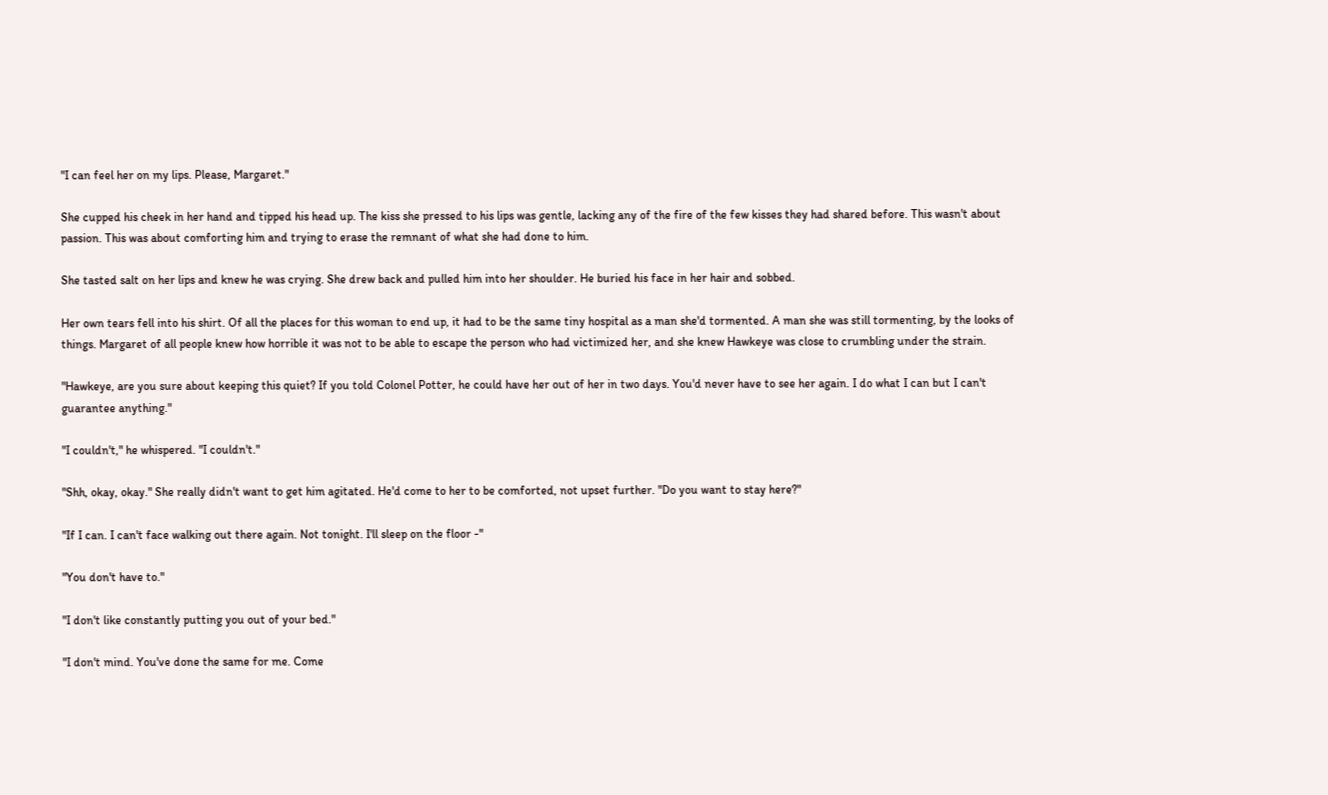"I can feel her on my lips. Please, Margaret."

She cupped his cheek in her hand and tipped his head up. The kiss she pressed to his lips was gentle, lacking any of the fire of the few kisses they had shared before. This wasn't about passion. This was about comforting him and trying to erase the remnant of what she had done to him.

She tasted salt on her lips and knew he was crying. She drew back and pulled him into her shoulder. He buried his face in her hair and sobbed.

Her own tears fell into his shirt. Of all the places for this woman to end up, it had to be the same tiny hospital as a man she'd tormented. A man she was still tormenting, by the looks of things. Margaret of all people knew how horrible it was not to be able to escape the person who had victimized her, and she knew Hawkeye was close to crumbling under the strain.

"Hawkeye, are you sure about keeping this quiet? If you told Colonel Potter, he could have her out of her in two days. You'd never have to see her again. I do what I can but I can't guarantee anything."

"I couldn't," he whispered. "I couldn't."

"Shh, okay, okay." She really didn't want to get him agitated. He'd come to her to be comforted, not upset further. "Do you want to stay here?"

"If I can. I can't face walking out there again. Not tonight. I'll sleep on the floor -"

"You don't have to."

"I don't like constantly putting you out of your bed."

"I don't mind. You've done the same for me. Come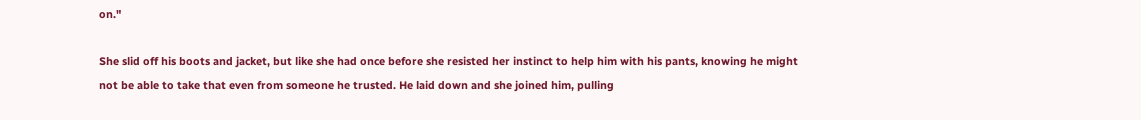on."

She slid off his boots and jacket, but like she had once before she resisted her instinct to help him with his pants, knowing he might not be able to take that even from someone he trusted. He laid down and she joined him, pulling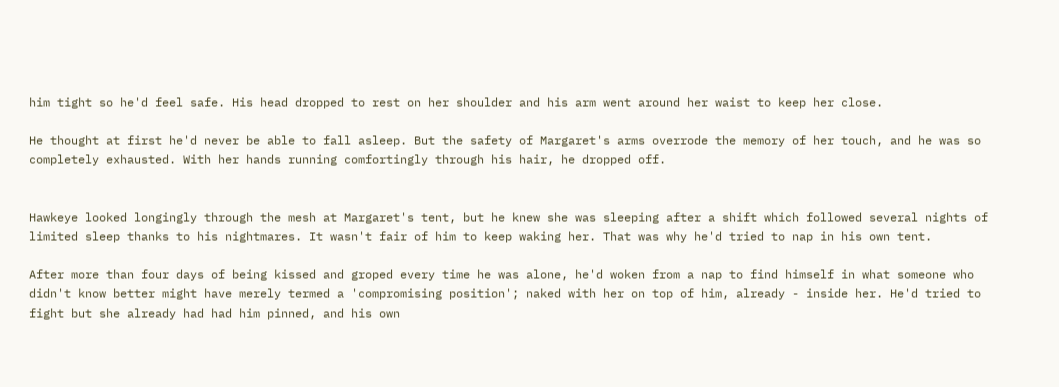him tight so he'd feel safe. His head dropped to rest on her shoulder and his arm went around her waist to keep her close.

He thought at first he'd never be able to fall asleep. But the safety of Margaret's arms overrode the memory of her touch, and he was so completely exhausted. With her hands running comfortingly through his hair, he dropped off.


Hawkeye looked longingly through the mesh at Margaret's tent, but he knew she was sleeping after a shift which followed several nights of limited sleep thanks to his nightmares. It wasn't fair of him to keep waking her. That was why he'd tried to nap in his own tent.

After more than four days of being kissed and groped every time he was alone, he'd woken from a nap to find himself in what someone who didn't know better might have merely termed a 'compromising position'; naked with her on top of him, already - inside her. He'd tried to fight but she already had had him pinned, and his own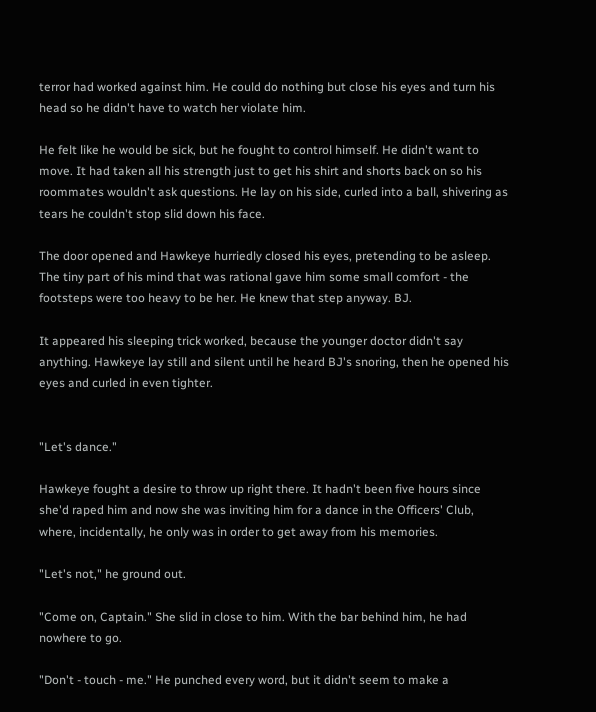terror had worked against him. He could do nothing but close his eyes and turn his head so he didn't have to watch her violate him.

He felt like he would be sick, but he fought to control himself. He didn't want to move. It had taken all his strength just to get his shirt and shorts back on so his roommates wouldn't ask questions. He lay on his side, curled into a ball, shivering as tears he couldn't stop slid down his face.

The door opened and Hawkeye hurriedly closed his eyes, pretending to be asleep. The tiny part of his mind that was rational gave him some small comfort - the footsteps were too heavy to be her. He knew that step anyway. BJ.

It appeared his sleeping trick worked, because the younger doctor didn't say anything. Hawkeye lay still and silent until he heard BJ's snoring, then he opened his eyes and curled in even tighter.


"Let's dance."

Hawkeye fought a desire to throw up right there. It hadn't been five hours since she'd raped him and now she was inviting him for a dance in the Officers' Club, where, incidentally, he only was in order to get away from his memories.

"Let's not," he ground out.

"Come on, Captain." She slid in close to him. With the bar behind him, he had nowhere to go.

"Don't - touch - me." He punched every word, but it didn't seem to make a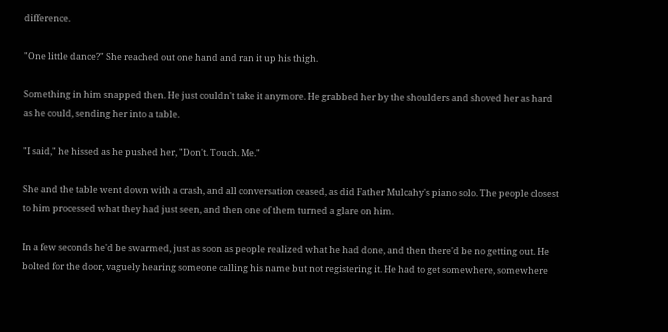difference.

"One little dance?" She reached out one hand and ran it up his thigh.

Something in him snapped then. He just couldn't take it anymore. He grabbed her by the shoulders and shoved her as hard as he could, sending her into a table.

"I said," he hissed as he pushed her, "Don't. Touch. Me."

She and the table went down with a crash, and all conversation ceased, as did Father Mulcahy's piano solo. The people closest to him processed what they had just seen, and then one of them turned a glare on him.

In a few seconds he'd be swarmed, just as soon as people realized what he had done, and then there'd be no getting out. He bolted for the door, vaguely hearing someone calling his name but not registering it. He had to get somewhere, somewhere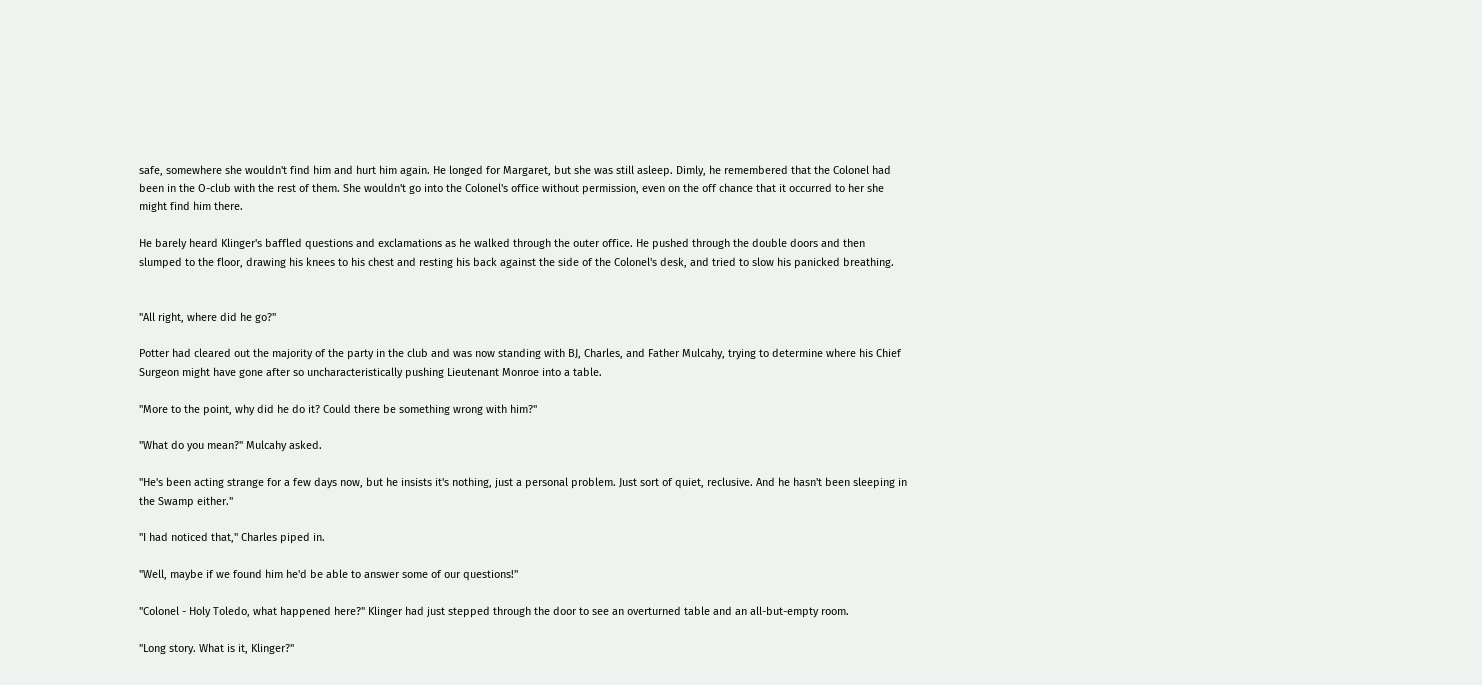safe, somewhere she wouldn't find him and hurt him again. He longed for Margaret, but she was still asleep. Dimly, he remembered that the Colonel had been in the O-club with the rest of them. She wouldn't go into the Colonel's office without permission, even on the off chance that it occurred to her she might find him there.

He barely heard Klinger's baffled questions and exclamations as he walked through the outer office. He pushed through the double doors and then slumped to the floor, drawing his knees to his chest and resting his back against the side of the Colonel's desk, and tried to slow his panicked breathing.


"All right, where did he go?"

Potter had cleared out the majority of the party in the club and was now standing with BJ, Charles, and Father Mulcahy, trying to determine where his Chief Surgeon might have gone after so uncharacteristically pushing Lieutenant Monroe into a table.

"More to the point, why did he do it? Could there be something wrong with him?"

"What do you mean?" Mulcahy asked.

"He's been acting strange for a few days now, but he insists it's nothing, just a personal problem. Just sort of quiet, reclusive. And he hasn't been sleeping in the Swamp either."

"I had noticed that," Charles piped in.

"Well, maybe if we found him he'd be able to answer some of our questions!"

"Colonel - Holy Toledo, what happened here?" Klinger had just stepped through the door to see an overturned table and an all-but-empty room.

"Long story. What is it, Klinger?"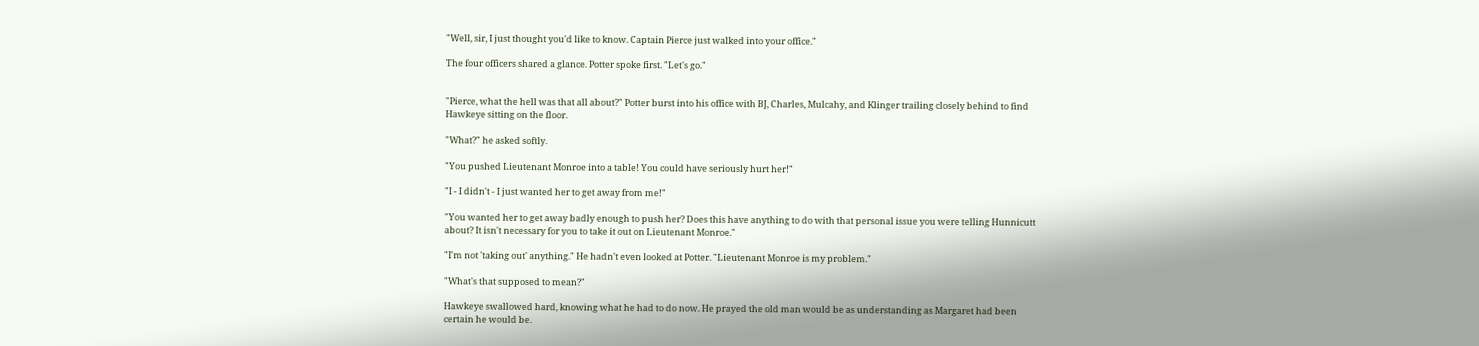"Well, sir, I just thought you'd like to know. Captain Pierce just walked into your office."

The four officers shared a glance. Potter spoke first. "Let's go."


"Pierce, what the hell was that all about?" Potter burst into his office with BJ, Charles, Mulcahy, and Klinger trailing closely behind to find Hawkeye sitting on the floor.

"What?" he asked softly.

"You pushed Lieutenant Monroe into a table! You could have seriously hurt her!"

"I - I didn't - I just wanted her to get away from me!"

"You wanted her to get away badly enough to push her? Does this have anything to do with that personal issue you were telling Hunnicutt about? It isn't necessary for you to take it out on Lieutenant Monroe."

"I'm not 'taking out' anything." He hadn't even looked at Potter. "Lieutenant Monroe is my problem."

"What's that supposed to mean?"

Hawkeye swallowed hard, knowing what he had to do now. He prayed the old man would be as understanding as Margaret had been certain he would be.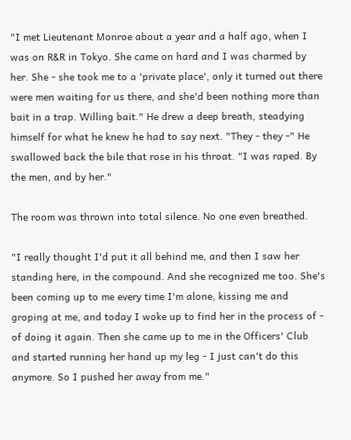"I met Lieutenant Monroe about a year and a half ago, when I was on R&R in Tokyo. She came on hard and I was charmed by her. She - she took me to a 'private place', only it turned out there were men waiting for us there, and she'd been nothing more than bait in a trap. Willing bait." He drew a deep breath, steadying himself for what he knew he had to say next. "They - they -" He swallowed back the bile that rose in his throat. "I was raped. By the men, and by her."

The room was thrown into total silence. No one even breathed.

"I really thought I'd put it all behind me, and then I saw her standing here, in the compound. And she recognized me too. She's been coming up to me every time I'm alone, kissing me and groping at me, and today I woke up to find her in the process of - of doing it again. Then she came up to me in the Officers' Club and started running her hand up my leg - I just can't do this anymore. So I pushed her away from me."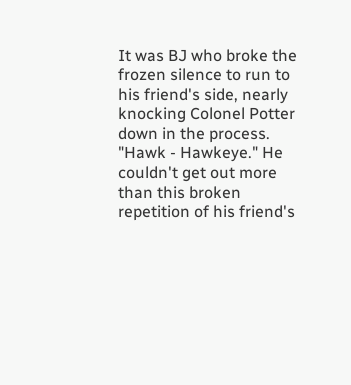It was BJ who broke the frozen silence to run to his friend's side, nearly knocking Colonel Potter down in the process. "Hawk - Hawkeye." He couldn't get out more than this broken repetition of his friend's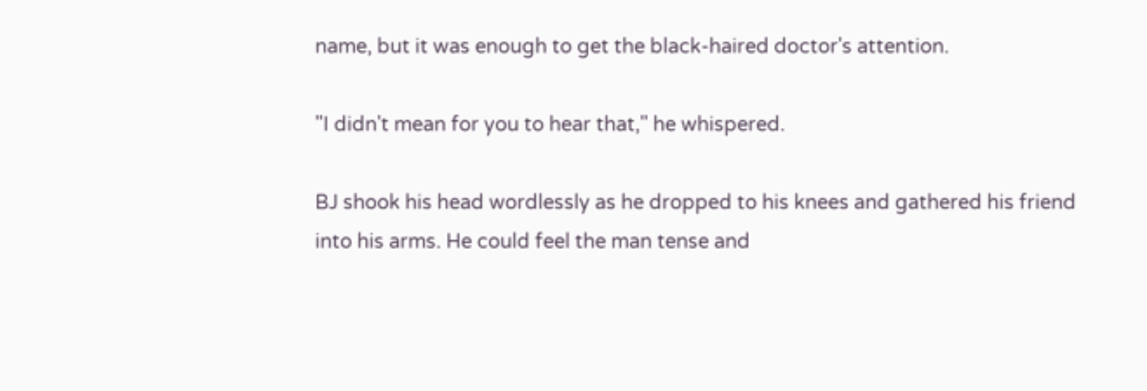name, but it was enough to get the black-haired doctor's attention.

"I didn't mean for you to hear that," he whispered.

BJ shook his head wordlessly as he dropped to his knees and gathered his friend into his arms. He could feel the man tense and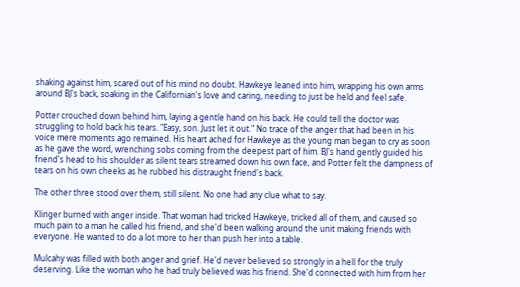shaking against him, scared out of his mind no doubt. Hawkeye leaned into him, wrapping his own arms around BJ's back, soaking in the Californian's love and caring, needing to just be held and feel safe.

Potter crouched down behind him, laying a gentle hand on his back. He could tell the doctor was struggling to hold back his tears. "Easy, son. Just let it out." No trace of the anger that had been in his voice mere moments ago remained. His heart ached for Hawkeye as the young man began to cry as soon as he gave the word, wrenching sobs coming from the deepest part of him. BJ's hand gently guided his friend's head to his shoulder as silent tears streamed down his own face, and Potter felt the dampness of tears on his own cheeks as he rubbed his distraught friend's back.

The other three stood over them, still silent. No one had any clue what to say.

Klinger burned with anger inside. That woman had tricked Hawkeye, tricked all of them, and caused so much pain to a man he called his friend, and she'd been walking around the unit making friends with everyone. He wanted to do a lot more to her than push her into a table.

Mulcahy was filled with both anger and grief. He'd never believed so strongly in a hell for the truly deserving. Like the woman who he had truly believed was his friend. She'd connected with him from her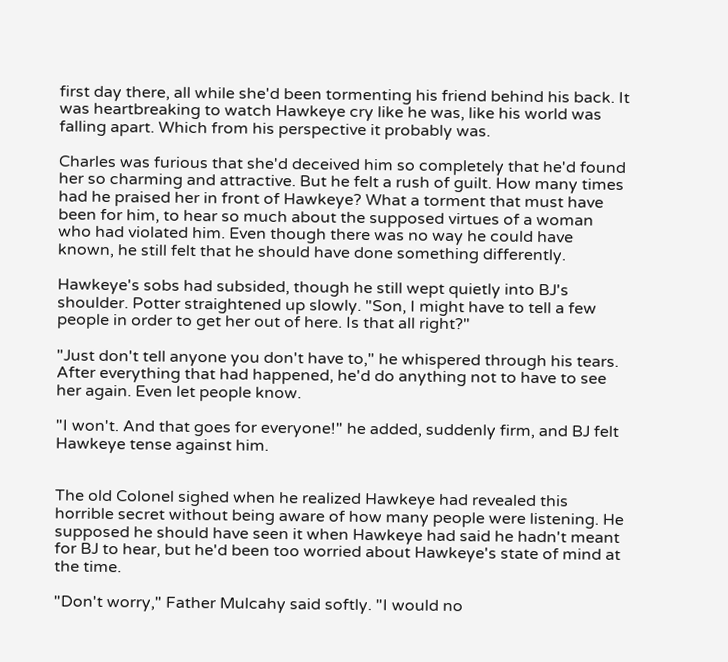first day there, all while she'd been tormenting his friend behind his back. It was heartbreaking to watch Hawkeye cry like he was, like his world was falling apart. Which from his perspective it probably was.

Charles was furious that she'd deceived him so completely that he'd found her so charming and attractive. But he felt a rush of guilt. How many times had he praised her in front of Hawkeye? What a torment that must have been for him, to hear so much about the supposed virtues of a woman who had violated him. Even though there was no way he could have known, he still felt that he should have done something differently.

Hawkeye's sobs had subsided, though he still wept quietly into BJ's shoulder. Potter straightened up slowly. "Son, I might have to tell a few people in order to get her out of here. Is that all right?"

"Just don't tell anyone you don't have to," he whispered through his tears. After everything that had happened, he'd do anything not to have to see her again. Even let people know.

"I won't. And that goes for everyone!" he added, suddenly firm, and BJ felt Hawkeye tense against him.


The old Colonel sighed when he realized Hawkeye had revealed this horrible secret without being aware of how many people were listening. He supposed he should have seen it when Hawkeye had said he hadn't meant for BJ to hear, but he'd been too worried about Hawkeye's state of mind at the time.

"Don't worry," Father Mulcahy said softly. "I would no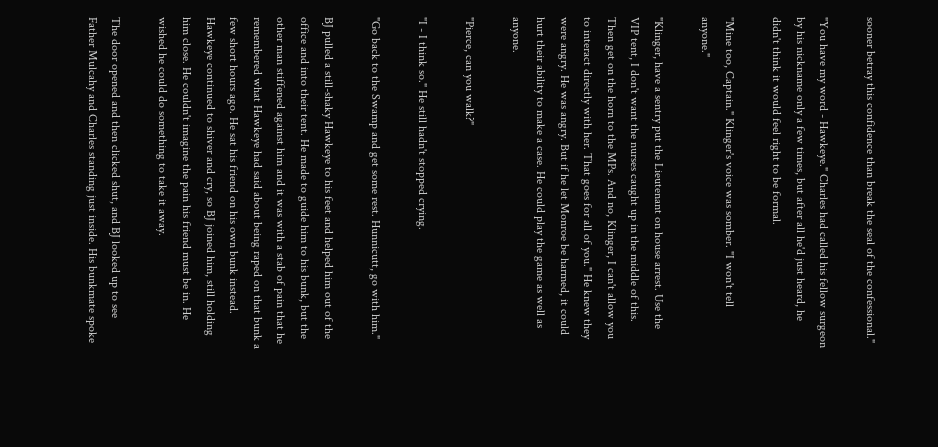sooner betray this confidence than break the seal of the confessional."

"You have my word - Hawkeye." Charles had called his fellow surgeon by his nickname only a few times, but after all he'd just heard, he didn't think it would feel right to be formal.

"Mine too, Captain." Klinger's voice was somber. "I won't tell anyone."

"Klinger, have a sentry put the Lieutenant on house arrest. Use the VIP tent, I don't want the nurses caught up in the middle of this. Then get on the horn to the MPs. And no, Klinger, I can't allow you to interact directly with her. That goes for all of you." He knew they were angry. He was angry. But if he let Monroe be harmed, it could hurt their ability to make a case. He could play the game as well as anyone.

"Pierce, can you walk?"

"I - I think so." He still hadn't stopped crying.

"Go back to the Swamp and get some rest. Hunnicutt, go with him."

BJ pulled a still-shaky Hawkeye to his feet and helped him out of the office and into their tent. He made to guide him to his bunk, but the other man stiffened against him and it was with a stab of pain that he remembered what Hawkeye had said about being raped on that bunk a few short hours ago. He sat his friend on his own bunk instead. Hawkeye continued to shiver and cry, so BJ joined him, still holding him close. He couldn't imagine the pain his friend must be in. He wished he could do something to take it away.

The door opened and then clicked shut, and BJ looked up to see Father Mulcahy and Charles standing just inside. His bunkmate spoke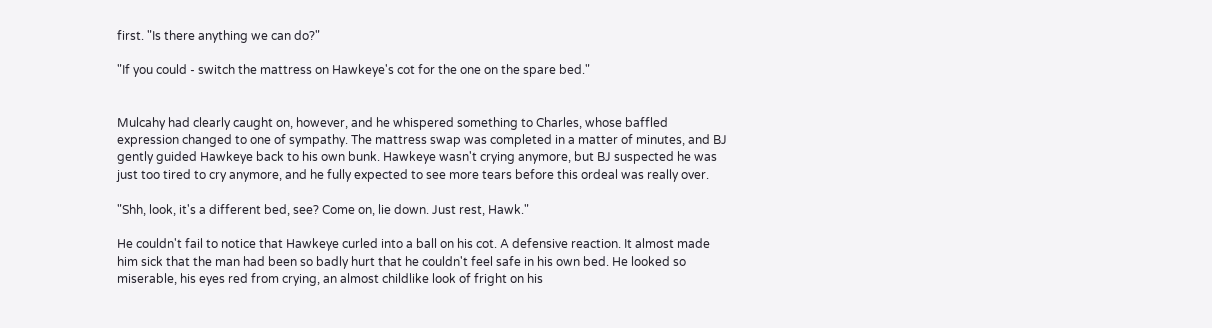first. "Is there anything we can do?"

"If you could - switch the mattress on Hawkeye's cot for the one on the spare bed."


Mulcahy had clearly caught on, however, and he whispered something to Charles, whose baffled expression changed to one of sympathy. The mattress swap was completed in a matter of minutes, and BJ gently guided Hawkeye back to his own bunk. Hawkeye wasn't crying anymore, but BJ suspected he was just too tired to cry anymore, and he fully expected to see more tears before this ordeal was really over.

"Shh, look, it's a different bed, see? Come on, lie down. Just rest, Hawk."

He couldn't fail to notice that Hawkeye curled into a ball on his cot. A defensive reaction. It almost made him sick that the man had been so badly hurt that he couldn't feel safe in his own bed. He looked so miserable, his eyes red from crying, an almost childlike look of fright on his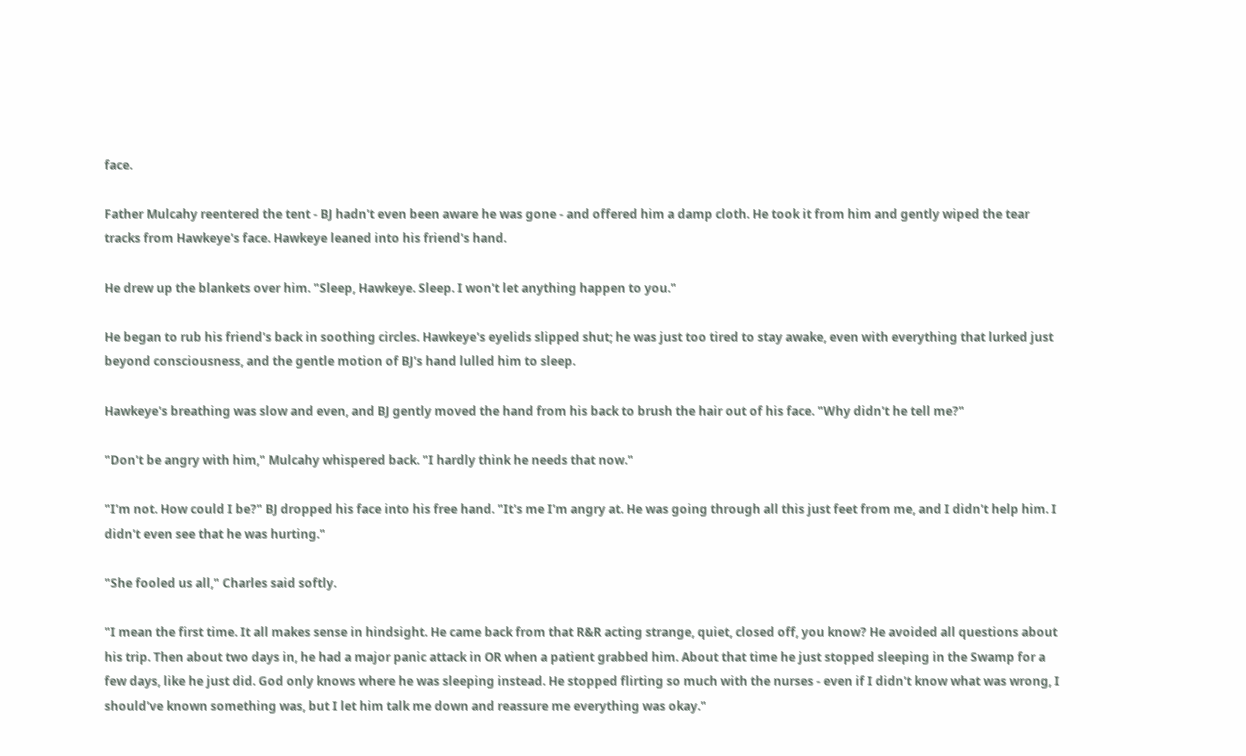face.

Father Mulcahy reentered the tent - BJ hadn't even been aware he was gone - and offered him a damp cloth. He took it from him and gently wiped the tear tracks from Hawkeye's face. Hawkeye leaned into his friend's hand.

He drew up the blankets over him. "Sleep, Hawkeye. Sleep. I won't let anything happen to you."

He began to rub his friend's back in soothing circles. Hawkeye's eyelids slipped shut; he was just too tired to stay awake, even with everything that lurked just beyond consciousness, and the gentle motion of BJ's hand lulled him to sleep.

Hawkeye's breathing was slow and even, and BJ gently moved the hand from his back to brush the hair out of his face. "Why didn't he tell me?"

"Don't be angry with him," Mulcahy whispered back. "I hardly think he needs that now."

"I'm not. How could I be?" BJ dropped his face into his free hand. "It's me I'm angry at. He was going through all this just feet from me, and I didn't help him. I didn't even see that he was hurting."

"She fooled us all," Charles said softly.

"I mean the first time. It all makes sense in hindsight. He came back from that R&R acting strange, quiet, closed off, you know? He avoided all questions about his trip. Then about two days in, he had a major panic attack in OR when a patient grabbed him. About that time he just stopped sleeping in the Swamp for a few days, like he just did. God only knows where he was sleeping instead. He stopped flirting so much with the nurses - even if I didn't know what was wrong, I should've known something was, but I let him talk me down and reassure me everything was okay."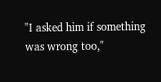"I asked him if something was wrong too,"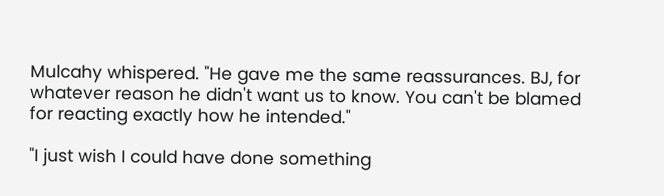Mulcahy whispered. "He gave me the same reassurances. BJ, for whatever reason he didn't want us to know. You can't be blamed for reacting exactly how he intended."

"I just wish I could have done something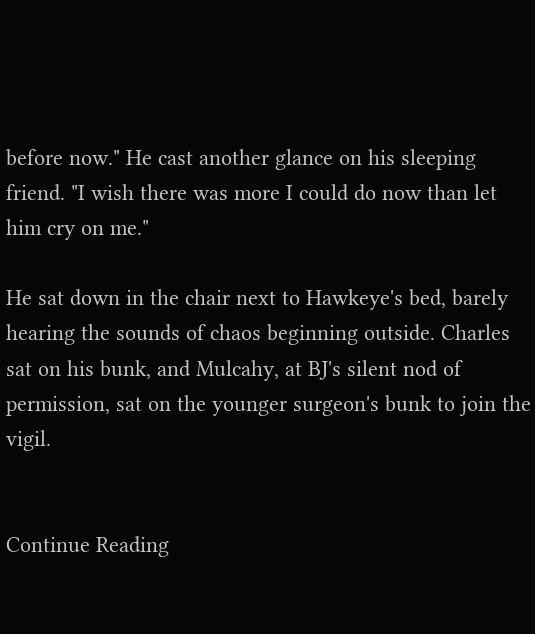before now." He cast another glance on his sleeping friend. "I wish there was more I could do now than let him cry on me."

He sat down in the chair next to Hawkeye's bed, barely hearing the sounds of chaos beginning outside. Charles sat on his bunk, and Mulcahy, at BJ's silent nod of permission, sat on the younger surgeon's bunk to join the vigil.


Continue Reading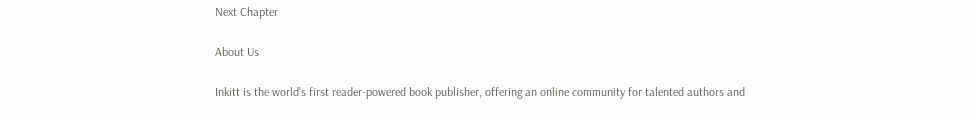Next Chapter

About Us

Inkitt is the world’s first reader-powered book publisher, offering an online community for talented authors and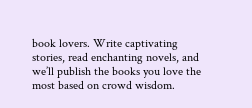book lovers. Write captivating stories, read enchanting novels, and we’ll publish the books you love the most based on crowd wisdom.